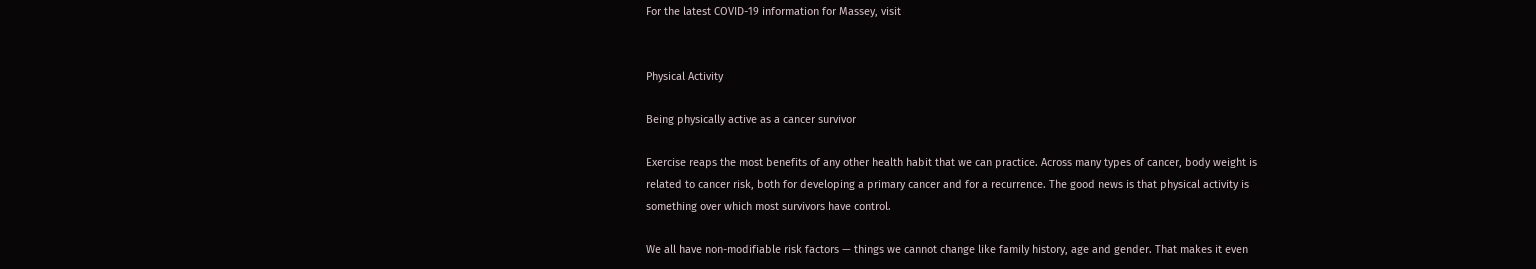For the latest COVID-19 information for Massey, visit


Physical Activity

Being physically active as a cancer survivor

Exercise reaps the most benefits of any other health habit that we can practice. Across many types of cancer, body weight is related to cancer risk, both for developing a primary cancer and for a recurrence. The good news is that physical activity is something over which most survivors have control.

We all have non-modifiable risk factors — things we cannot change like family history, age and gender. That makes it even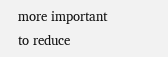more important to reduce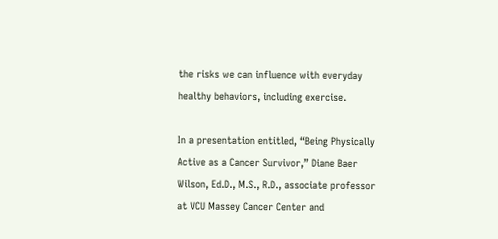the risks we can influence with everyday healthy behaviors, including exercise.

In a presentation entitled, “Being Physically Active as a Cancer Survivor,” Diane Baer Wilson, Ed.D., M.S., R.D., associate professor at VCU Massey Cancer Center and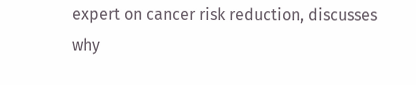expert on cancer risk reduction, discusses why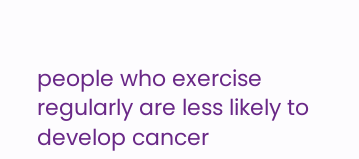people who exercise regularly are less likely to develop cancer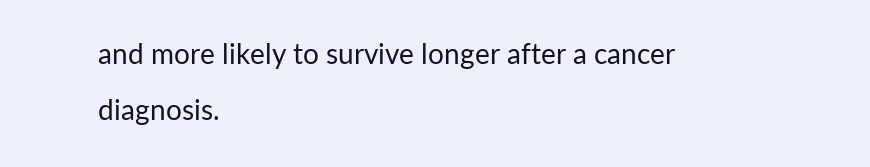and more likely to survive longer after a cancer diagnosis.